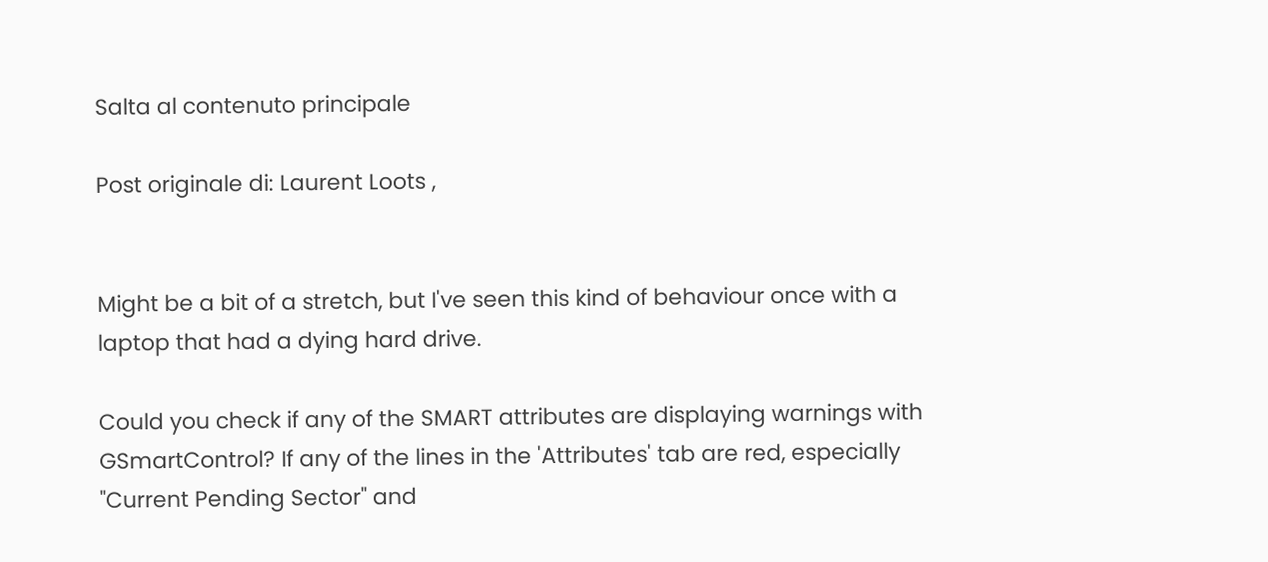Salta al contenuto principale

Post originale di: Laurent Loots ,


Might be a bit of a stretch, but I've seen this kind of behaviour once with a laptop that had a dying hard drive.

Could you check if any of the SMART attributes are displaying warnings with GSmartControl? If any of the lines in the 'Attributes' tab are red, especially "Current Pending Sector" and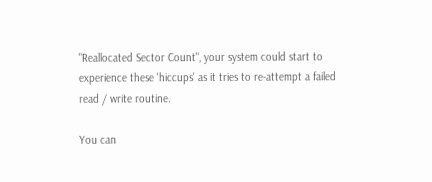"Reallocated Sector Count", your system could start to experience these 'hiccups' as it tries to re-attempt a failed read / write routine.

You can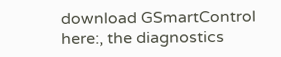download GSmartControl here:, the diagnostics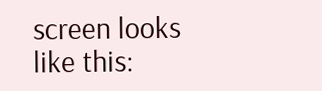screen looks like this: